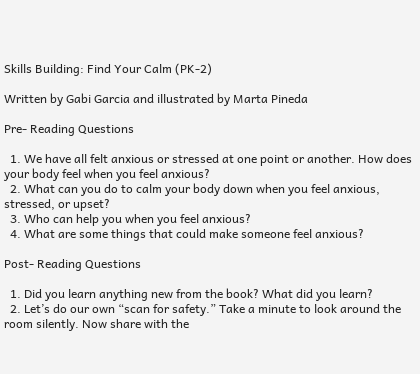Skills Building: Find Your Calm (PK-2)

Written by Gabi Garcia and illustrated by Marta Pineda

Pre- Reading Questions

  1. We have all felt anxious or stressed at one point or another. How does your body feel when you feel anxious?
  2. What can you do to calm your body down when you feel anxious, stressed, or upset?
  3. Who can help you when you feel anxious?
  4. What are some things that could make someone feel anxious?

Post- Reading Questions

  1. Did you learn anything new from the book? What did you learn?
  2. Let’s do our own “scan for safety.” Take a minute to look around the room silently. Now share with the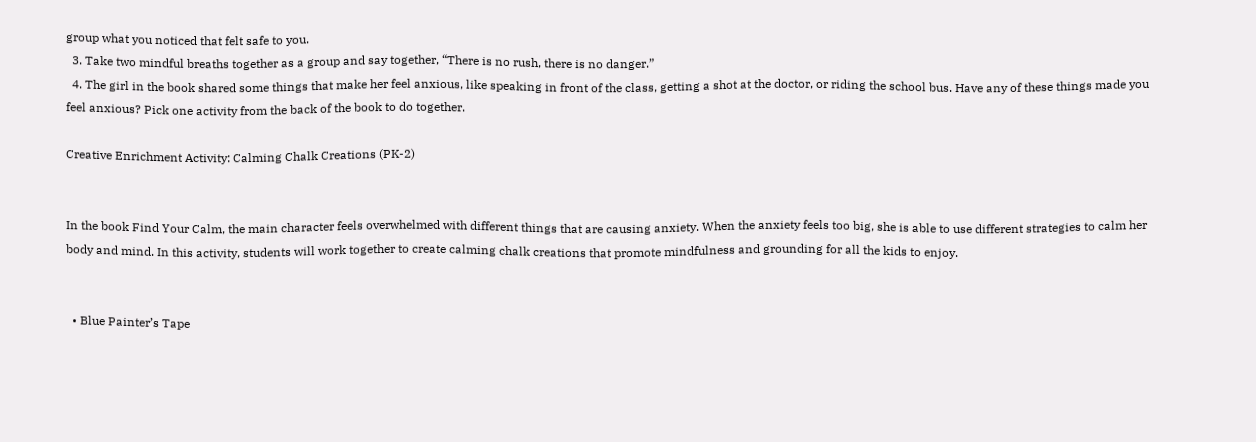group what you noticed that felt safe to you.
  3. Take two mindful breaths together as a group and say together, “There is no rush, there is no danger.”
  4. The girl in the book shared some things that make her feel anxious, like speaking in front of the class, getting a shot at the doctor, or riding the school bus. Have any of these things made you feel anxious? Pick one activity from the back of the book to do together.

Creative Enrichment Activity: Calming Chalk Creations (PK-2)


In the book Find Your Calm, the main character feels overwhelmed with different things that are causing anxiety. When the anxiety feels too big, she is able to use different strategies to calm her body and mind. In this activity, students will work together to create calming chalk creations that promote mindfulness and grounding for all the kids to enjoy.


  • Blue Painter’s Tape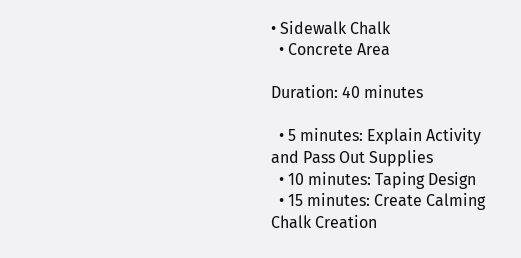• Sidewalk Chalk
  • Concrete Area

Duration: 40 minutes

  • 5 minutes: Explain Activity and Pass Out Supplies
  • 10 minutes: Taping Design
  • 15 minutes: Create Calming Chalk Creation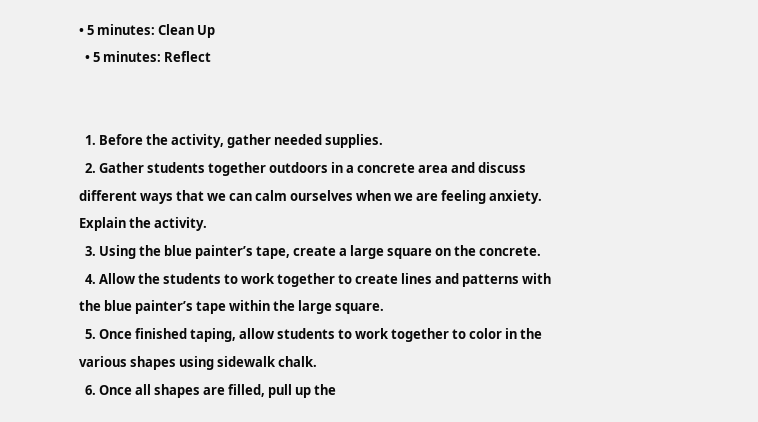• 5 minutes: Clean Up
  • 5 minutes: Reflect


  1. Before the activity, gather needed supplies.
  2. Gather students together outdoors in a concrete area and discuss different ways that we can calm ourselves when we are feeling anxiety. Explain the activity.
  3. Using the blue painter’s tape, create a large square on the concrete.
  4. Allow the students to work together to create lines and patterns with the blue painter’s tape within the large square.
  5. Once finished taping, allow students to work together to color in the various shapes using sidewalk chalk.
  6. Once all shapes are filled, pull up the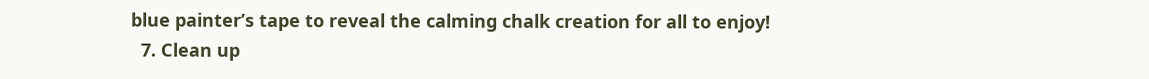blue painter’s tape to reveal the calming chalk creation for all to enjoy!
  7. Clean up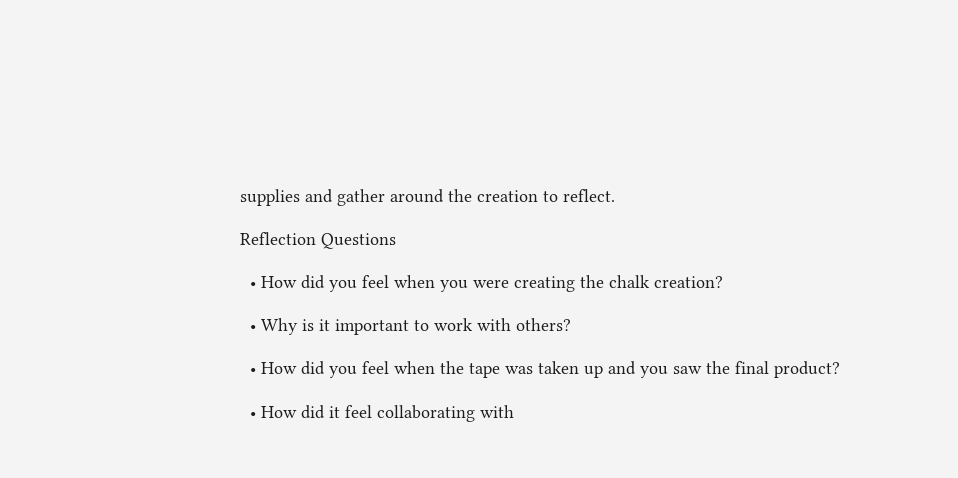supplies and gather around the creation to reflect.

Reflection Questions

  • How did you feel when you were creating the chalk creation?

  • Why is it important to work with others?

  • How did you feel when the tape was taken up and you saw the final product?

  • How did it feel collaborating with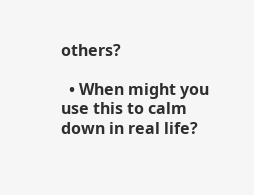others?

  • When might you use this to calm down in real life?